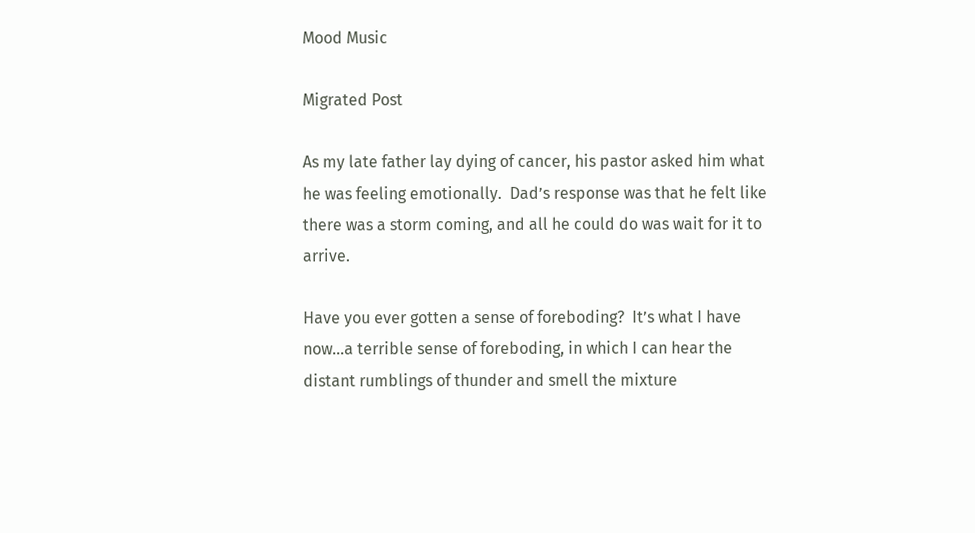Mood Music

Migrated Post

As my late father lay dying of cancer, his pastor asked him what he was feeling emotionally.  Dad’s response was that he felt like there was a storm coming, and all he could do was wait for it to arrive.

Have you ever gotten a sense of foreboding?  It’s what I have now…a terrible sense of foreboding, in which I can hear the distant rumblings of thunder and smell the mixture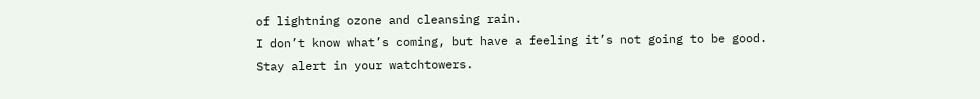of lightning ozone and cleansing rain.
I don’t know what’s coming, but have a feeling it’s not going to be good.
Stay alert in your watchtowers.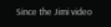Since the Jimi video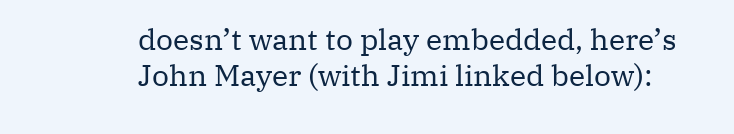doesn’t want to play embedded, here’s John Mayer (with Jimi linked below):